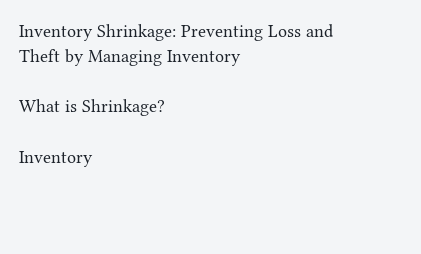Inventory Shrinkage: Preventing Loss and Theft by Managing Inventory

What is Shrinkage?

Inventory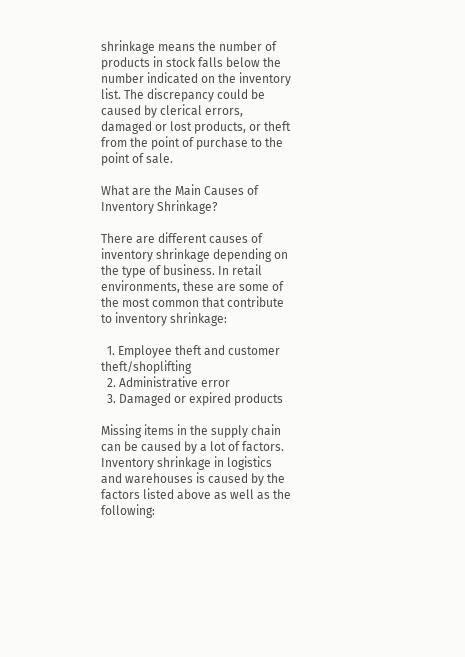shrinkage means the number of products in stock falls below the number indicated on the inventory list. The discrepancy could be caused by clerical errors, damaged or lost products, or theft from the point of purchase to the point of sale.

What are the Main Causes of Inventory Shrinkage?

There are different causes of inventory shrinkage depending on the type of business. In retail environments, these are some of the most common that contribute to inventory shrinkage:

  1. Employee theft and customer theft/shoplifting
  2. Administrative error
  3. Damaged or expired products

Missing items in the supply chain can be caused by a lot of factors. Inventory shrinkage in logistics and warehouses is caused by the factors listed above as well as the following: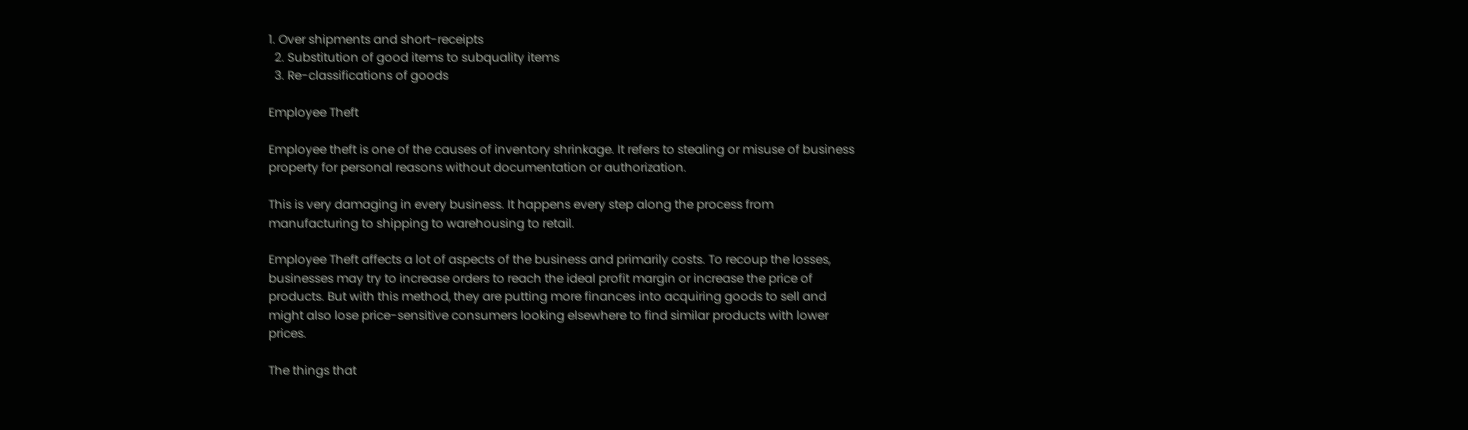1. Over shipments and short-receipts
  2. Substitution of good items to subquality items
  3. Re-classifications of goods

Employee Theft

Employee theft is one of the causes of inventory shrinkage. It refers to stealing or misuse of business property for personal reasons without documentation or authorization.

This is very damaging in every business. It happens every step along the process from manufacturing to shipping to warehousing to retail.

Employee Theft affects a lot of aspects of the business and primarily costs. To recoup the losses, businesses may try to increase orders to reach the ideal profit margin or increase the price of products. But with this method, they are putting more finances into acquiring goods to sell and might also lose price-sensitive consumers looking elsewhere to find similar products with lower prices.

The things that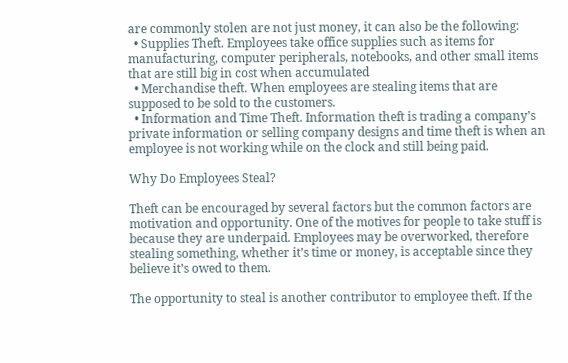are commonly stolen are not just money, it can also be the following:
  • Supplies Theft. Employees take office supplies such as items for manufacturing, computer peripherals, notebooks, and other small items that are still big in cost when accumulated
  • Merchandise theft. When employees are stealing items that are supposed to be sold to the customers.
  • Information and Time Theft. Information theft is trading a company’s private information or selling company designs and time theft is when an employee is not working while on the clock and still being paid.

Why Do Employees Steal?

Theft can be encouraged by several factors but the common factors are motivation and opportunity. One of the motives for people to take stuff is because they are underpaid. Employees may be overworked, therefore stealing something, whether it’s time or money, is acceptable since they believe it’s owed to them.

The opportunity to steal is another contributor to employee theft. If the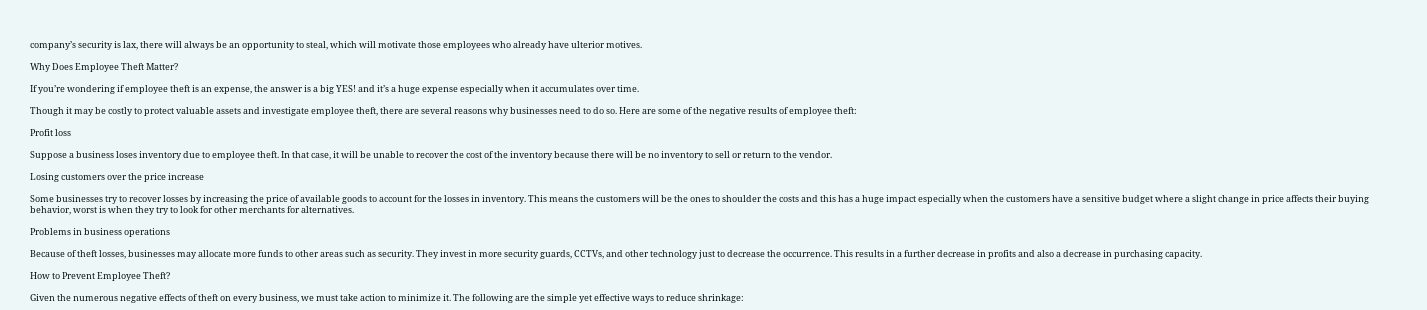company’s security is lax, there will always be an opportunity to steal, which will motivate those employees who already have ulterior motives.

Why Does Employee Theft Matter?

If you’re wondering if employee theft is an expense, the answer is a big YES! and it’s a huge expense especially when it accumulates over time.

Though it may be costly to protect valuable assets and investigate employee theft, there are several reasons why businesses need to do so. Here are some of the negative results of employee theft:

Profit loss

Suppose a business loses inventory due to employee theft. In that case, it will be unable to recover the cost of the inventory because there will be no inventory to sell or return to the vendor.

Losing customers over the price increase

Some businesses try to recover losses by increasing the price of available goods to account for the losses in inventory. This means the customers will be the ones to shoulder the costs and this has a huge impact especially when the customers have a sensitive budget where a slight change in price affects their buying behavior, worst is when they try to look for other merchants for alternatives.

Problems in business operations

Because of theft losses, businesses may allocate more funds to other areas such as security. They invest in more security guards, CCTVs, and other technology just to decrease the occurrence. This results in a further decrease in profits and also a decrease in purchasing capacity.

How to Prevent Employee Theft?

Given the numerous negative effects of theft on every business, we must take action to minimize it. The following are the simple yet effective ways to reduce shrinkage: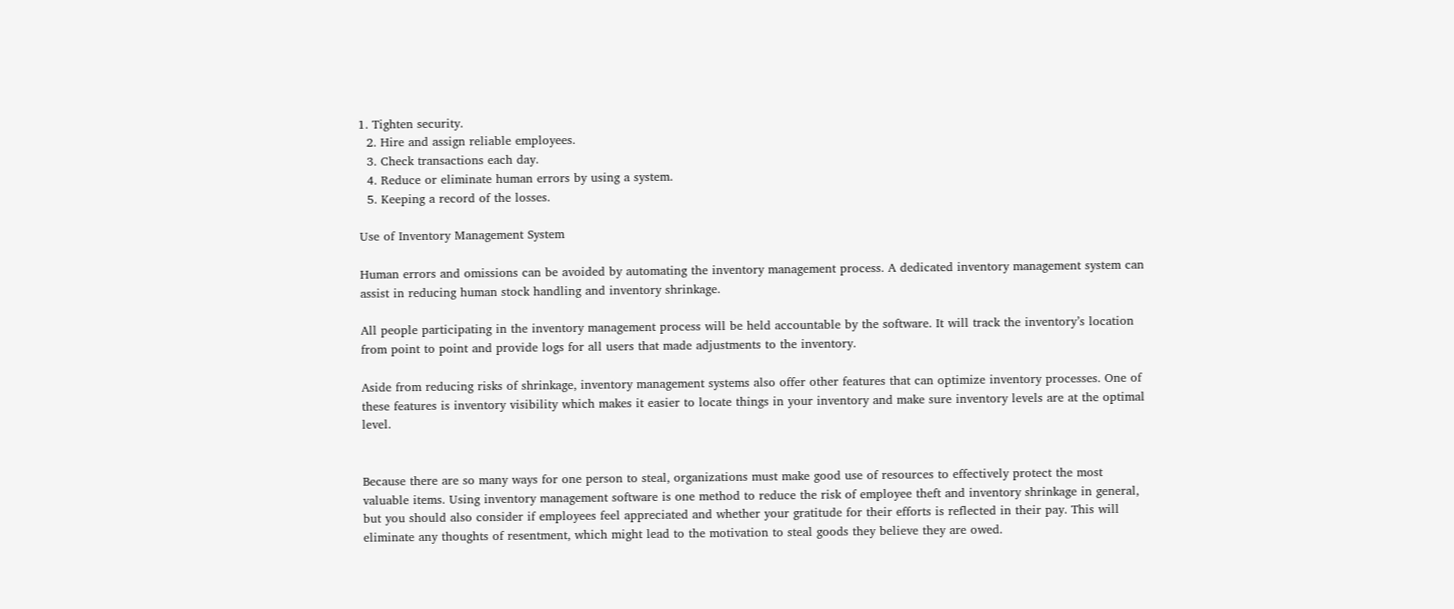1. Tighten security.
  2. Hire and assign reliable employees.
  3. Check transactions each day.
  4. Reduce or eliminate human errors by using a system.
  5. Keeping a record of the losses.

Use of Inventory Management System

Human errors and omissions can be avoided by automating the inventory management process. A dedicated inventory management system can assist in reducing human stock handling and inventory shrinkage.

All people participating in the inventory management process will be held accountable by the software. It will track the inventory’s location from point to point and provide logs for all users that made adjustments to the inventory.

Aside from reducing risks of shrinkage, inventory management systems also offer other features that can optimize inventory processes. One of these features is inventory visibility which makes it easier to locate things in your inventory and make sure inventory levels are at the optimal level.


Because there are so many ways for one person to steal, organizations must make good use of resources to effectively protect the most valuable items. Using inventory management software is one method to reduce the risk of employee theft and inventory shrinkage in general, but you should also consider if employees feel appreciated and whether your gratitude for their efforts is reflected in their pay. This will eliminate any thoughts of resentment, which might lead to the motivation to steal goods they believe they are owed.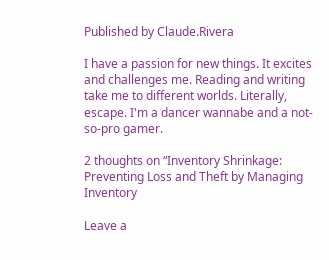Published by Claude.Rivera

I have a passion for new things. It excites and challenges me. Reading and writing take me to different worlds. Literally, escape. I'm a dancer wannabe and a not-so-pro gamer.

2 thoughts on “Inventory Shrinkage: Preventing Loss and Theft by Managing Inventory

Leave a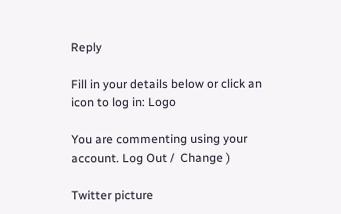Reply

Fill in your details below or click an icon to log in: Logo

You are commenting using your account. Log Out /  Change )

Twitter picture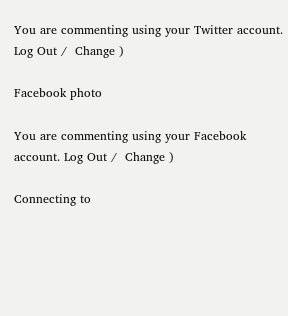You are commenting using your Twitter account. Log Out /  Change )

Facebook photo

You are commenting using your Facebook account. Log Out /  Change )

Connecting to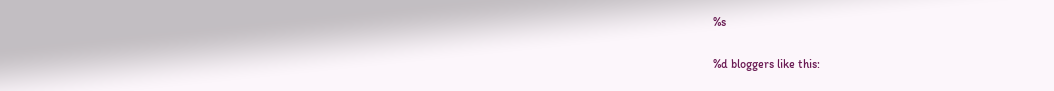%s

%d bloggers like this: